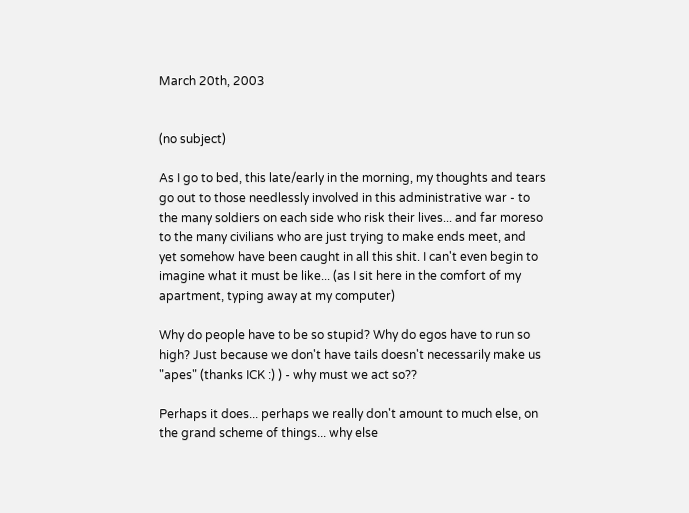March 20th, 2003


(no subject)

As I go to bed, this late/early in the morning, my thoughts and tears go out to those needlessly involved in this administrative war - to the many soldiers on each side who risk their lives... and far moreso to the many civilians who are just trying to make ends meet, and yet somehow have been caught in all this shit. I can't even begin to imagine what it must be like... (as I sit here in the comfort of my apartment, typing away at my computer)

Why do people have to be so stupid? Why do egos have to run so high? Just because we don't have tails doesn't necessarily make us "apes" (thanks ICK :) ) - why must we act so??

Perhaps it does... perhaps we really don't amount to much else, on the grand scheme of things... why else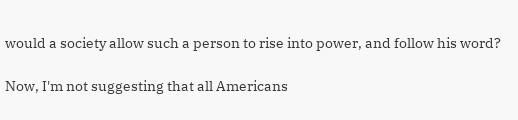would a society allow such a person to rise into power, and follow his word?

Now, I'm not suggesting that all Americans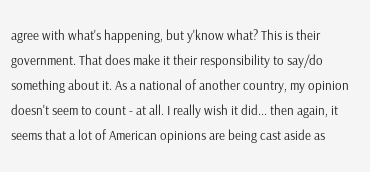agree with what's happening, but y'know what? This is their government. That does make it their responsibility to say/do something about it. As a national of another country, my opinion doesn't seem to count - at all. I really wish it did... then again, it seems that a lot of American opinions are being cast aside as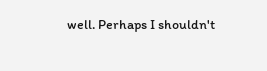well. Perhaps I shouldn't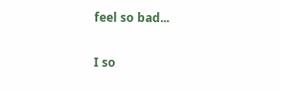feel so bad...

I so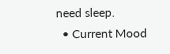need sleep.
  • Current Mood